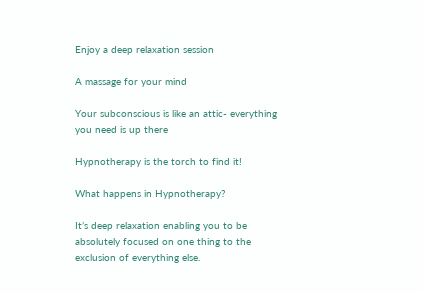Enjoy a deep relaxation session

A massage for your mind

Your subconscious is like an attic- everything you need is up there

Hypnotherapy is the torch to find it!

What happens in Hypnotherapy?

It’s deep relaxation enabling you to be absolutely focused on one thing to the exclusion of everything else.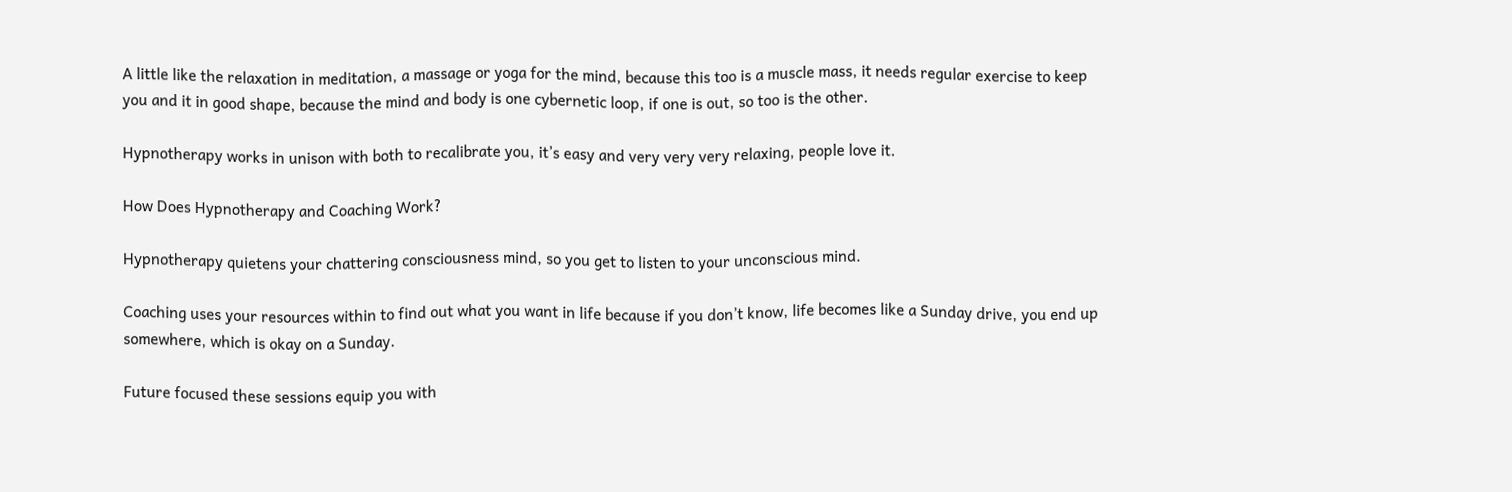A little like the relaxation in meditation, a massage or yoga for the mind, because this too is a muscle mass, it needs regular exercise to keep you and it in good shape, because the mind and body is one cybernetic loop, if one is out, so too is the other.

Hypnotherapy works in unison with both to recalibrate you, it’s easy and very very very relaxing, people love it.

How Does Hypnotherapy and Coaching Work?

Hypnotherapy quietens your chattering consciousness mind, so you get to listen to your unconscious mind.

Coaching uses your resources within to find out what you want in life because if you don’t know, life becomes like a Sunday drive, you end up somewhere, which is okay on a Sunday.

Future focused these sessions equip you with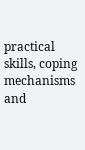practical skills, coping mechanisms and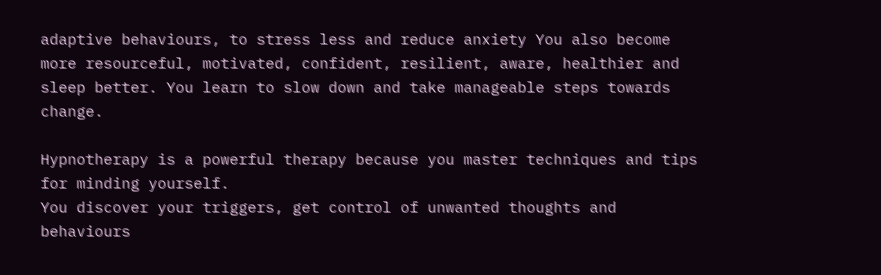adaptive behaviours, to stress less and reduce anxiety You also become more resourceful, motivated, confident, resilient, aware, healthier and sleep better. You learn to slow down and take manageable steps towards change.

Hypnotherapy is a powerful therapy because you master techniques and tips for minding yourself.
You discover your triggers, get control of unwanted thoughts and behaviours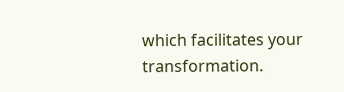which facilitates your transformation.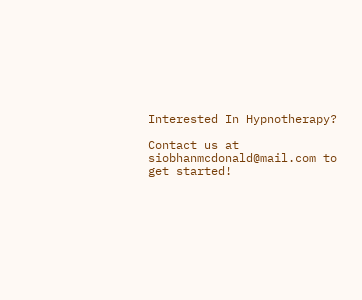Interested In Hypnotherapy?

Contact us at siobhanmcdonald@mail.com to get started!